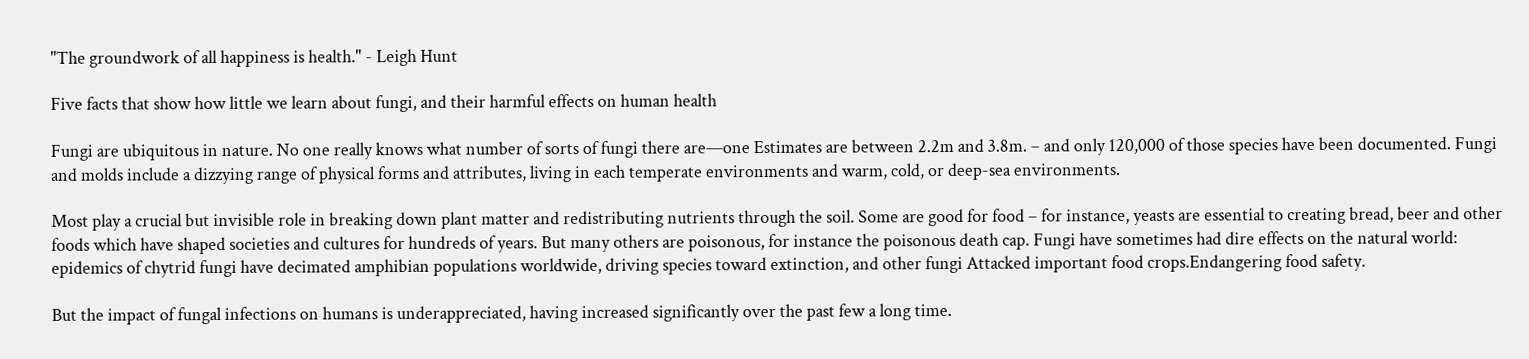"The groundwork of all happiness is health." - Leigh Hunt

Five facts that show how little we learn about fungi, and their harmful effects on human health

Fungi are ubiquitous in nature. No one really knows what number of sorts of fungi there are—one Estimates are between 2.2m and 3.8m. – and only 120,000 of those species have been documented. Fungi and molds include a dizzying range of physical forms and attributes, living in each temperate environments and warm, cold, or deep-sea environments.

Most play a crucial but invisible role in breaking down plant matter and redistributing nutrients through the soil. Some are good for food – for instance, yeasts are essential to creating bread, beer and other foods which have shaped societies and cultures for hundreds of years. But many others are poisonous, for instance the poisonous death cap. Fungi have sometimes had dire effects on the natural world: epidemics of chytrid fungi have decimated amphibian populations worldwide, driving species toward extinction, and other fungi Attacked important food crops.Endangering food safety.

But the impact of fungal infections on humans is underappreciated, having increased significantly over the past few a long time.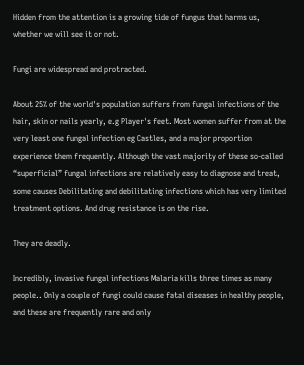Hidden from the attention is a growing tide of fungus that harms us, whether we will see it or not.

Fungi are widespread and protracted.

About 25% of the world's population suffers from fungal infections of the hair, skin or nails yearly, e.g Player's feet. Most women suffer from at the very least one fungal infection eg Castles, and a major proportion experience them frequently. Although the vast majority of these so-called “superficial” fungal infections are relatively easy to diagnose and treat, some causes Debilitating and debilitating infections which has very limited treatment options. And drug resistance is on the rise.

They are deadly.

Incredibly, invasive fungal infections Malaria kills three times as many people.. Only a couple of fungi could cause fatal diseases in healthy people, and these are frequently rare and only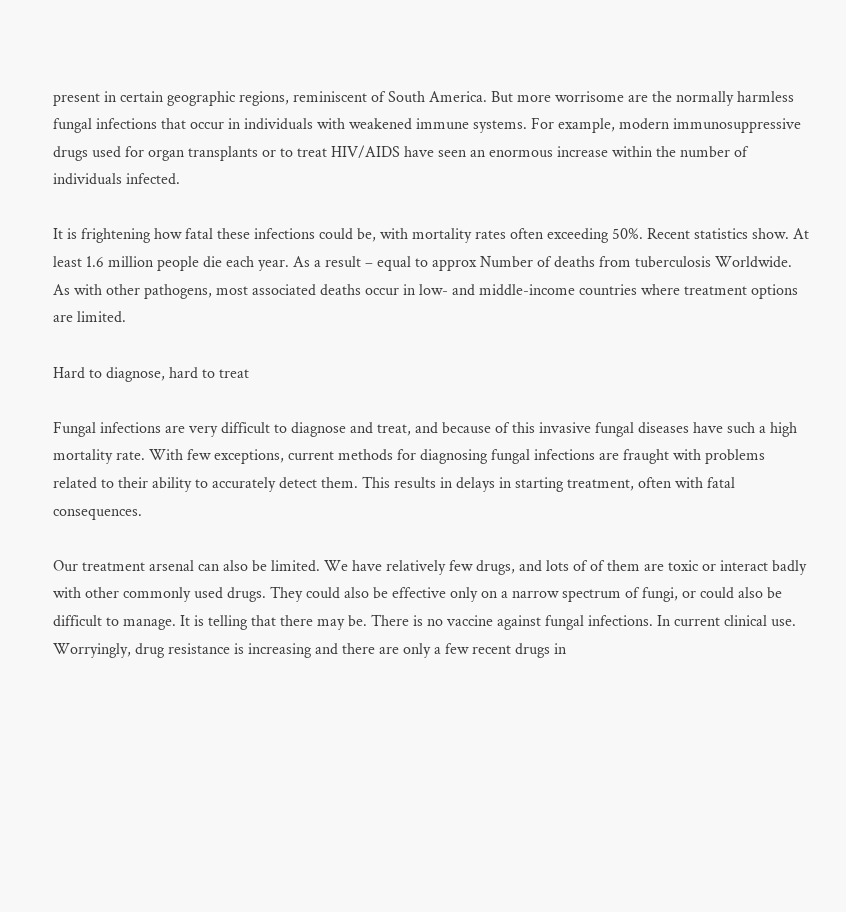present in certain geographic regions, reminiscent of South America. But more worrisome are the normally harmless fungal infections that occur in individuals with weakened immune systems. For example, modern immunosuppressive drugs used for organ transplants or to treat HIV/AIDS have seen an enormous increase within the number of individuals infected.

It is frightening how fatal these infections could be, with mortality rates often exceeding 50%. Recent statistics show. At least 1.6 million people die each year. As a result – equal to approx Number of deaths from tuberculosis Worldwide. As with other pathogens, most associated deaths occur in low- and middle-income countries where treatment options are limited.

Hard to diagnose, hard to treat

Fungal infections are very difficult to diagnose and treat, and because of this invasive fungal diseases have such a high mortality rate. With few exceptions, current methods for diagnosing fungal infections are fraught with problems related to their ability to accurately detect them. This results in delays in starting treatment, often with fatal consequences.

Our treatment arsenal can also be limited. We have relatively few drugs, and lots of of them are toxic or interact badly with other commonly used drugs. They could also be effective only on a narrow spectrum of fungi, or could also be difficult to manage. It is telling that there may be. There is no vaccine against fungal infections. In current clinical use. Worryingly, drug resistance is increasing and there are only a few recent drugs in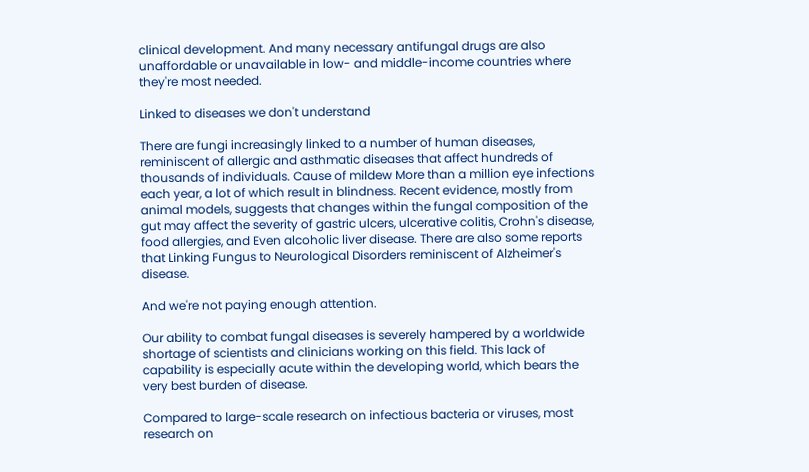clinical development. And many necessary antifungal drugs are also unaffordable or unavailable in low- and middle-income countries where they're most needed.

Linked to diseases we don't understand

There are fungi increasingly linked to a number of human diseases, reminiscent of allergic and asthmatic diseases that affect hundreds of thousands of individuals. Cause of mildew More than a million eye infections each year, a lot of which result in blindness. Recent evidence, mostly from animal models, suggests that changes within the fungal composition of the gut may affect the severity of gastric ulcers, ulcerative colitis, Crohn's disease, food allergies, and Even alcoholic liver disease. There are also some reports that Linking Fungus to Neurological Disorders reminiscent of Alzheimer's disease.

And we're not paying enough attention.

Our ability to combat fungal diseases is severely hampered by a worldwide shortage of scientists and clinicians working on this field. This lack of capability is especially acute within the developing world, which bears the very best burden of disease.

Compared to large-scale research on infectious bacteria or viruses, most research on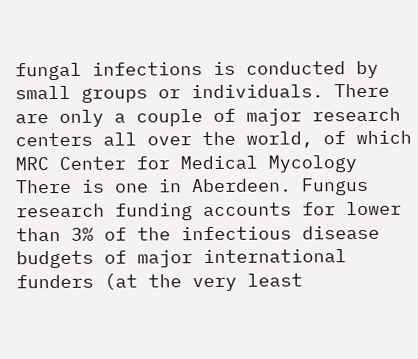fungal infections is conducted by small groups or individuals. There are only a couple of major research centers all over the world, of which MRC Center for Medical Mycology There is one in Aberdeen. Fungus research funding accounts for lower than 3% of the infectious disease budgets of major international funders (at the very least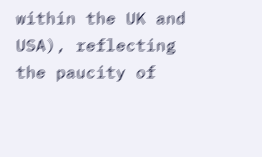within the UK and USA), reflecting the paucity of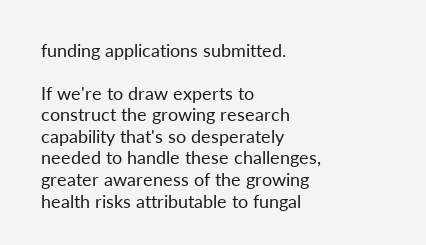funding applications submitted.

If we're to draw experts to construct the growing research capability that's so desperately needed to handle these challenges, greater awareness of the growing health risks attributable to fungal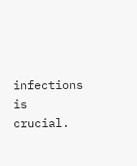infections is crucial.